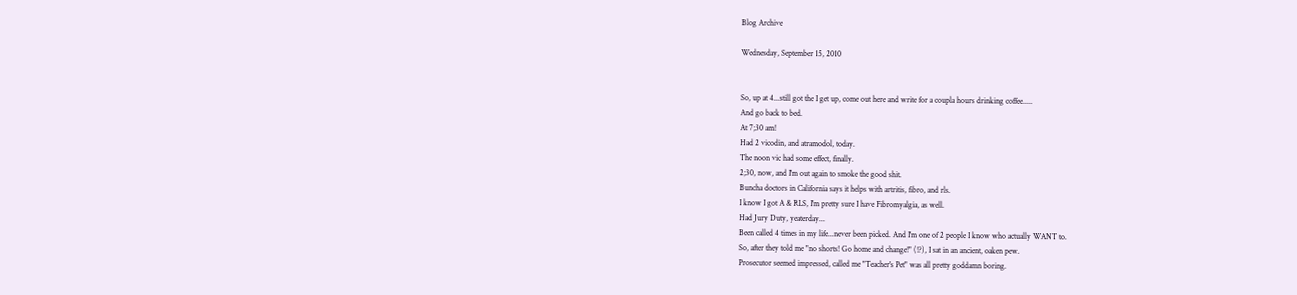Blog Archive

Wednesday, September 15, 2010


So, up at 4...still got the I get up, come out here and write for a coupla hours drinking coffee.....
And go back to bed.
At 7;30 am!
Had 2 vicodin, and atramodol, today.
The noon vic had some effect, finally.
2;30, now, and I'm out again to smoke the good shit.
Buncha doctors in California says it helps with artritis, fibro, and rls.
I know I got A & RLS, I'm pretty sure I have Fibromyalgia, as well.
Had Jury Duty, yeaterday...
Been called 4 times in my life...never been picked. And I'm one of 2 people I know who actually WANT to.
So, after they told me "no shorts! Go home and change!" (!?), I sat in an ancient, oaken pew.
Prosecutor seemed impressed, called me "Teacher's Pet" was all pretty goddamn boring.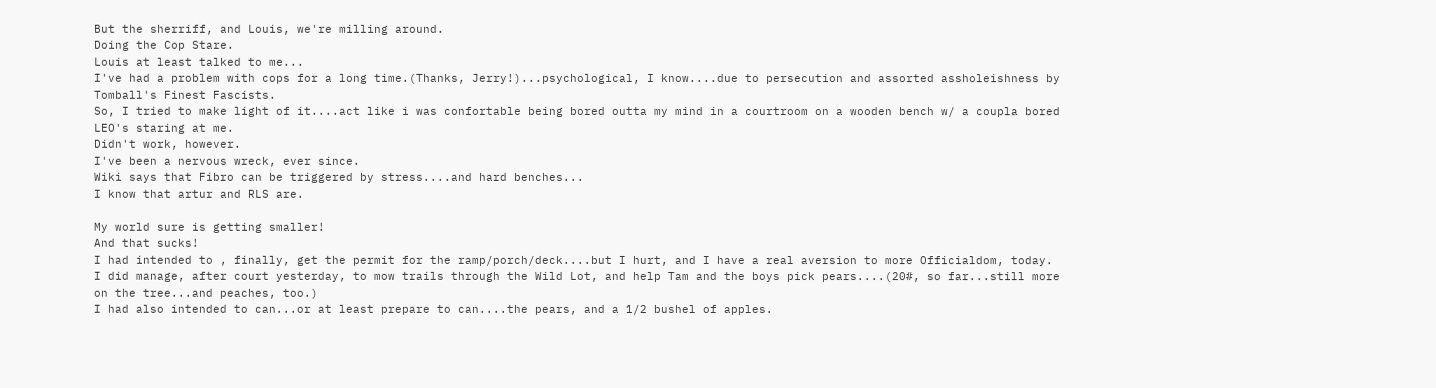But the sherriff, and Louis, we're milling around.
Doing the Cop Stare.
Louis at least talked to me...
I've had a problem with cops for a long time.(Thanks, Jerry!)...psychological, I know....due to persecution and assorted assholeishness by Tomball's Finest Fascists.
So, I tried to make light of it....act like i was confortable being bored outta my mind in a courtroom on a wooden bench w/ a coupla bored LEO's staring at me.
Didn't work, however.
I've been a nervous wreck, ever since.
Wiki says that Fibro can be triggered by stress....and hard benches...
I know that artur and RLS are.

My world sure is getting smaller!
And that sucks!
I had intended to , finally, get the permit for the ramp/porch/deck....but I hurt, and I have a real aversion to more Officialdom, today.
I did manage, after court yesterday, to mow trails through the Wild Lot, and help Tam and the boys pick pears....(20#, so far...still more on the tree...and peaches, too.)
I had also intended to can...or at least prepare to can....the pears, and a 1/2 bushel of apples.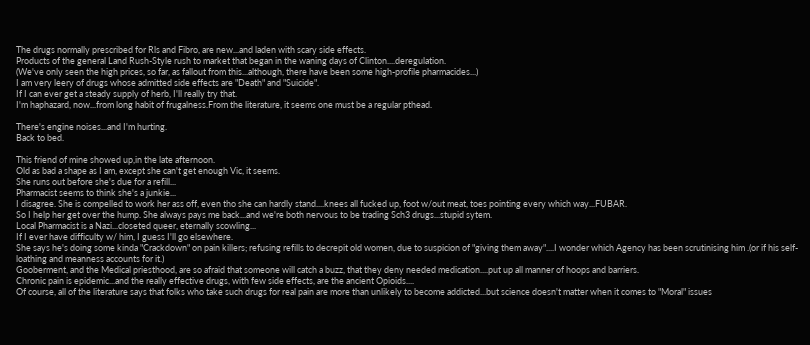The drugs normally prescribed for Rls and Fibro, are new...and laden with scary side effects.
Products of the general Land Rush-Style rush to market that began in the waning days of Clinton....deregulation.
(We've only seen the high prices, so far, as fallout from this...although, there have been some high-profile pharmacides...)
I am very leery of drugs whose admitted side effects are "Death" and "Suicide".
If I can ever get a steady supply of herb, I'll really try that.
I'm haphazard, now...from long habit of frugalness.From the literature, it seems one must be a regular pthead.

There's engine noises...and I'm hurting.
Back to bed.

This friend of mine showed up,in the late afternoon.
Old as bad a shape as I am, except she can't get enough Vic, it seems.
She runs out before she's due for a refill...
Pharmacist seems to think she's a junkie...
I disagree. She is compelled to work her ass off, even tho she can hardly stand....knees all fucked up, foot w/out meat, toes pointing every which way...FUBAR.
So I help her get over the hump. She always pays me back...and we're both nervous to be trading Sch3 drugs...stupid sytem.
Local Pharmacist is a Nazi...closeted queer, eternally scowling...
If I ever have difficulty w/ him, I guess I'll go elsewhere.
She says he's doing some kinda "Crackdown" on pain killers; refusing refills to decrepit old women, due to suspicion of "giving them away"....I wonder which Agency has been scrutinising him .(or if his self-loathing and meanness accounts for it.)
Gooberment, and the Medical priesthood, are so afraid that someone will catch a buzz, that they deny needed medication....put up all manner of hoops and barriers.
Chronic pain is epidemic...and the really effective drugs, with few side effects, are the ancient Opioids....
Of course, all of the literature says that folks who take such drugs for real pain are more than unlikely to become addicted...but science doesn't matter when it comes to "Moral" issues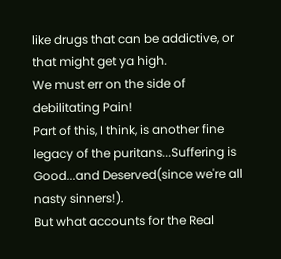like drugs that can be addictive, or that might get ya high.
We must err on the side of debilitating Pain!
Part of this, I think, is another fine legacy of the puritans...Suffering is Good...and Deserved(since we're all nasty sinners!).
But what accounts for the Real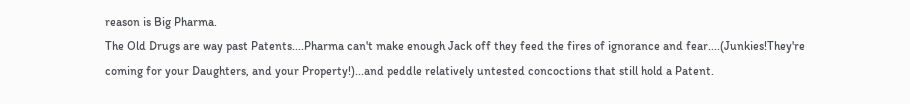reason is Big Pharma.
The Old Drugs are way past Patents....Pharma can't make enough Jack off they feed the fires of ignorance and fear....(Junkies!They're coming for your Daughters, and your Property!)...and peddle relatively untested concoctions that still hold a Patent.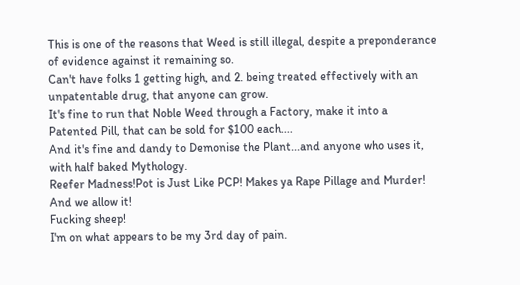This is one of the reasons that Weed is still illegal, despite a preponderance of evidence against it remaining so.
Can't have folks 1 getting high, and 2. being treated effectively with an unpatentable drug, that anyone can grow.
It's fine to run that Noble Weed through a Factory, make it into a Patented Pill, that can be sold for $100 each....
And it's fine and dandy to Demonise the Plant...and anyone who uses it, with half baked Mythology.
Reefer Madness!Pot is Just Like PCP! Makes ya Rape Pillage and Murder!
And we allow it!
Fucking sheep!
I'm on what appears to be my 3rd day of pain.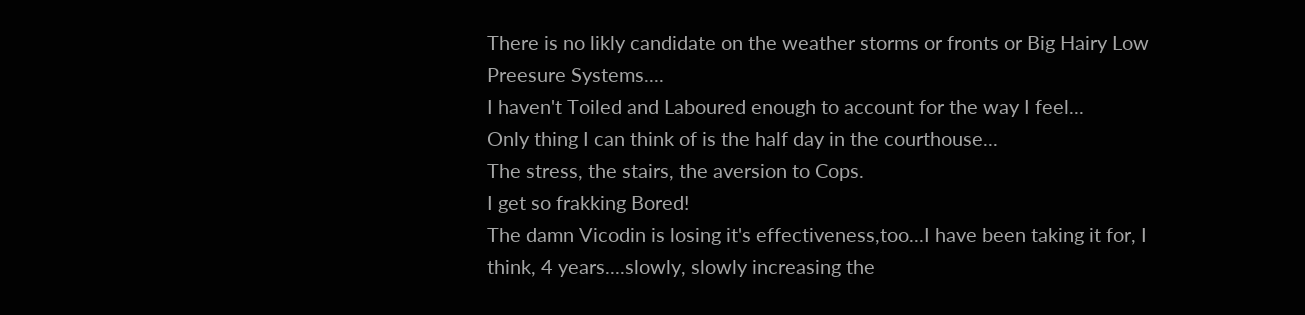There is no likly candidate on the weather storms or fronts or Big Hairy Low Preesure Systems....
I haven't Toiled and Laboured enough to account for the way I feel...
Only thing I can think of is the half day in the courthouse...
The stress, the stairs, the aversion to Cops.
I get so frakking Bored!
The damn Vicodin is losing it's effectiveness,too...I have been taking it for, I think, 4 years....slowly, slowly increasing the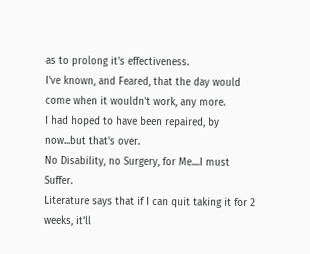as to prolong it's effectiveness.
I've known, and Feared, that the day would come when it wouldn't work, any more.
I had hoped to have been repaired, by now...but that's over.
No Disability, no Surgery, for Me....I must Suffer.
Literature says that if I can quit taking it for 2 weeks, it'll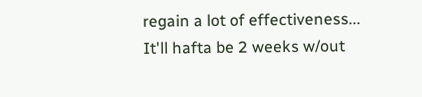regain a lot of effectiveness...
It'll hafta be 2 weeks w/out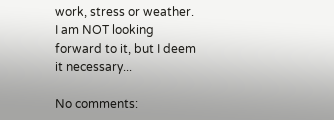work, stress or weather.
I am NOT looking forward to it, but I deem it necessary...

No comments: